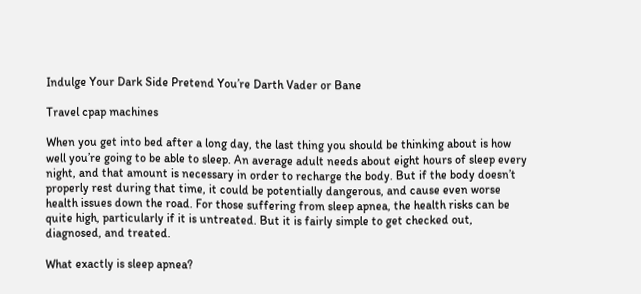Indulge Your Dark Side Pretend You’re Darth Vader or Bane

Travel cpap machines

When you get into bed after a long day, the last thing you should be thinking about is how well you’re going to be able to sleep. An average adult needs about eight hours of sleep every night, and that amount is necessary in order to recharge the body. But if the body doesn’t properly rest during that time, it could be potentially dangerous, and cause even worse health issues down the road. For those suffering from sleep apnea, the health risks can be quite high, particularly if it is untreated. But it is fairly simple to get checked out, diagnosed, and treated.

What exactly is sleep apnea?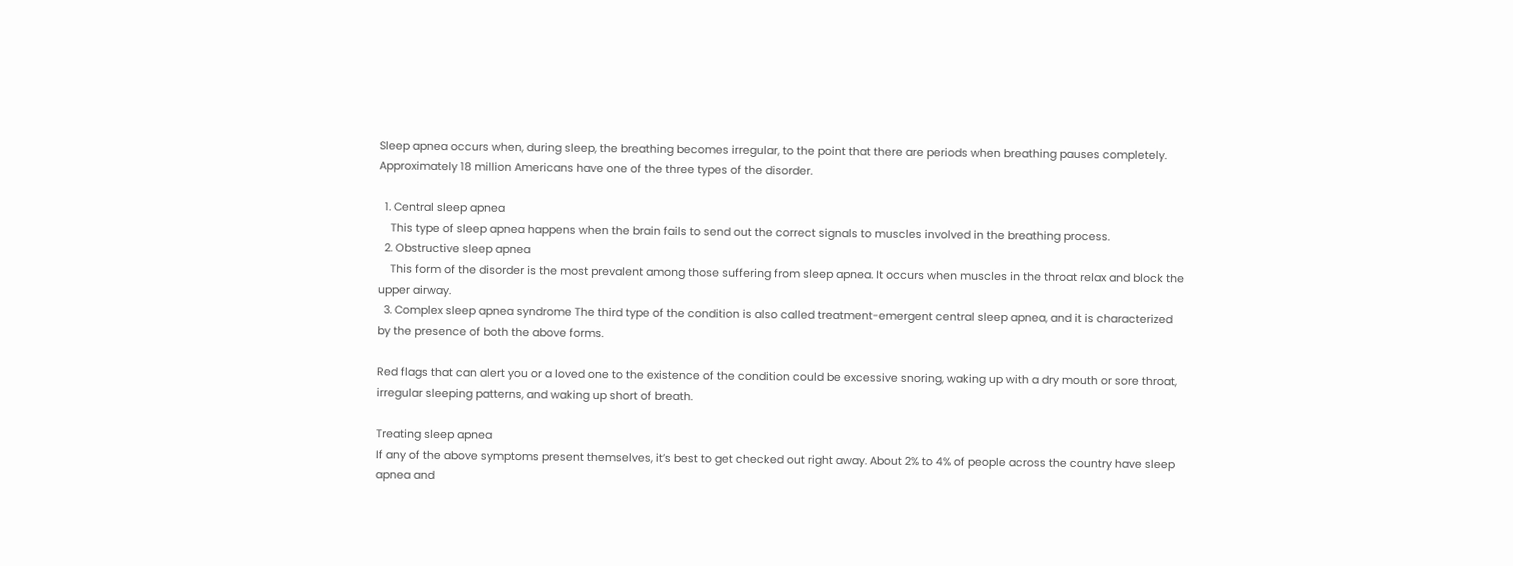Sleep apnea occurs when, during sleep, the breathing becomes irregular, to the point that there are periods when breathing pauses completely. Approximately 18 million Americans have one of the three types of the disorder.

  1. Central sleep apnea
    This type of sleep apnea happens when the brain fails to send out the correct signals to muscles involved in the breathing process.
  2. Obstructive sleep apnea
    This form of the disorder is the most prevalent among those suffering from sleep apnea. It occurs when muscles in the throat relax and block the upper airway.
  3. Complex sleep apnea syndrome The third type of the condition is also called treatment-emergent central sleep apnea, and it is characterized by the presence of both the above forms.

Red flags that can alert you or a loved one to the existence of the condition could be excessive snoring, waking up with a dry mouth or sore throat, irregular sleeping patterns, and waking up short of breath.

Treating sleep apnea
If any of the above symptoms present themselves, it’s best to get checked out right away. About 2% to 4% of people across the country have sleep apnea and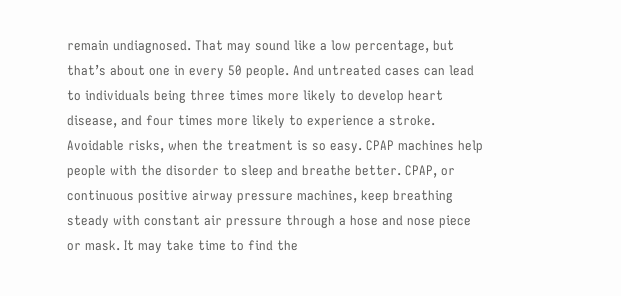remain undiagnosed. That may sound like a low percentage, but that’s about one in every 50 people. And untreated cases can lead to individuals being three times more likely to develop heart disease, and four times more likely to experience a stroke. Avoidable risks, when the treatment is so easy. CPAP machines help people with the disorder to sleep and breathe better. CPAP, or continuous positive airway pressure machines, keep breathing steady with constant air pressure through a hose and nose piece or mask. It may take time to find the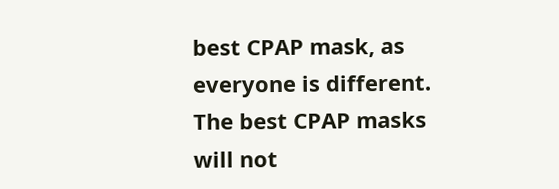best CPAP mask, as everyone is different. The best CPAP masks will not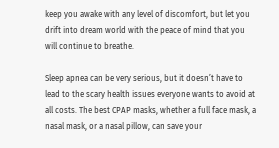keep you awake with any level of discomfort, but let you drift into dream world with the peace of mind that you will continue to breathe.

Sleep apnea can be very serious, but it doesn’t have to lead to the scary health issues everyone wants to avoid at all costs. The best CPAP masks, whether a full face mask, a nasal mask, or a nasal pillow, can save your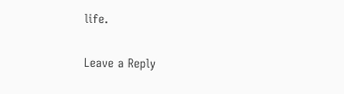life.

Leave a Reply